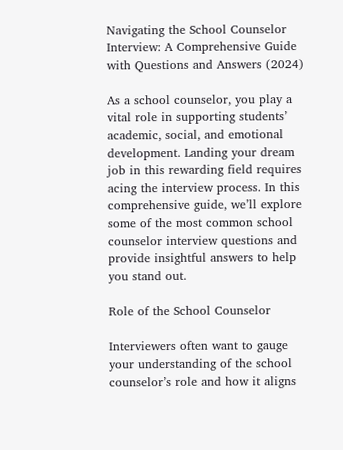Navigating the School Counselor Interview: A Comprehensive Guide with Questions and Answers (2024)

As a school counselor, you play a vital role in supporting students’ academic, social, and emotional development. Landing your dream job in this rewarding field requires acing the interview process. In this comprehensive guide, we’ll explore some of the most common school counselor interview questions and provide insightful answers to help you stand out.

Role of the School Counselor

Interviewers often want to gauge your understanding of the school counselor’s role and how it aligns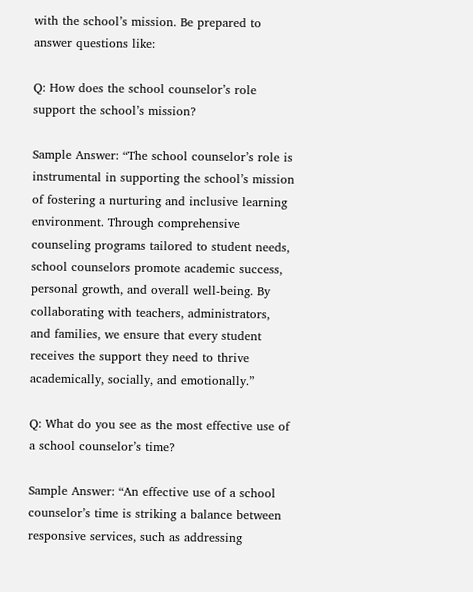with the school’s mission. Be prepared to answer questions like:

Q: How does the school counselor’s role support the school’s mission?

Sample Answer: “The school counselor’s role is instrumental in supporting the school’s mission of fostering a nurturing and inclusive learning environment. Through comprehensive counseling programs tailored to student needs, school counselors promote academic success, personal growth, and overall well-being. By collaborating with teachers, administrators, and families, we ensure that every student receives the support they need to thrive academically, socially, and emotionally.”

Q: What do you see as the most effective use of a school counselor’s time?

Sample Answer: “An effective use of a school counselor’s time is striking a balance between responsive services, such as addressing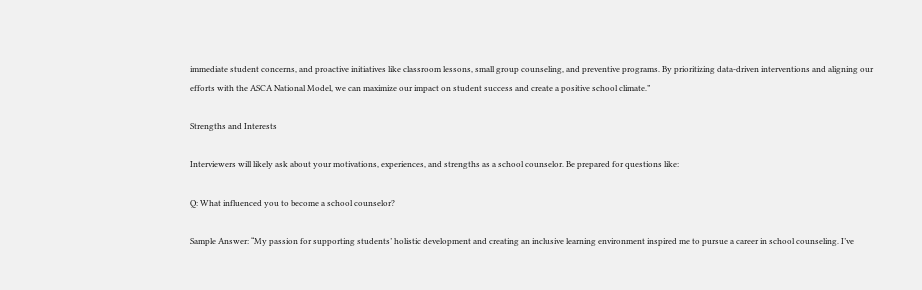immediate student concerns, and proactive initiatives like classroom lessons, small group counseling, and preventive programs. By prioritizing data-driven interventions and aligning our efforts with the ASCA National Model, we can maximize our impact on student success and create a positive school climate.”

Strengths and Interests

Interviewers will likely ask about your motivations, experiences, and strengths as a school counselor. Be prepared for questions like:

Q: What influenced you to become a school counselor?

Sample Answer: “My passion for supporting students’ holistic development and creating an inclusive learning environment inspired me to pursue a career in school counseling. I’ve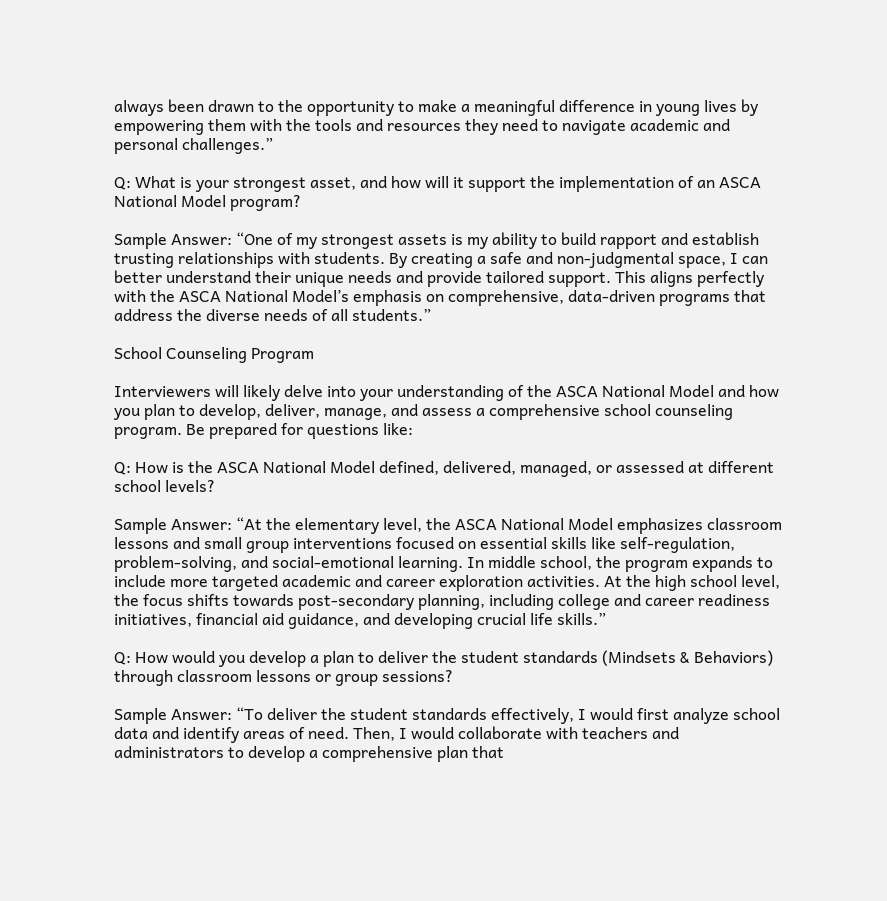always been drawn to the opportunity to make a meaningful difference in young lives by empowering them with the tools and resources they need to navigate academic and personal challenges.”

Q: What is your strongest asset, and how will it support the implementation of an ASCA National Model program?

Sample Answer: “One of my strongest assets is my ability to build rapport and establish trusting relationships with students. By creating a safe and non-judgmental space, I can better understand their unique needs and provide tailored support. This aligns perfectly with the ASCA National Model’s emphasis on comprehensive, data-driven programs that address the diverse needs of all students.”

School Counseling Program

Interviewers will likely delve into your understanding of the ASCA National Model and how you plan to develop, deliver, manage, and assess a comprehensive school counseling program. Be prepared for questions like:

Q: How is the ASCA National Model defined, delivered, managed, or assessed at different school levels?

Sample Answer: “At the elementary level, the ASCA National Model emphasizes classroom lessons and small group interventions focused on essential skills like self-regulation, problem-solving, and social-emotional learning. In middle school, the program expands to include more targeted academic and career exploration activities. At the high school level, the focus shifts towards post-secondary planning, including college and career readiness initiatives, financial aid guidance, and developing crucial life skills.”

Q: How would you develop a plan to deliver the student standards (Mindsets & Behaviors) through classroom lessons or group sessions?

Sample Answer: “To deliver the student standards effectively, I would first analyze school data and identify areas of need. Then, I would collaborate with teachers and administrators to develop a comprehensive plan that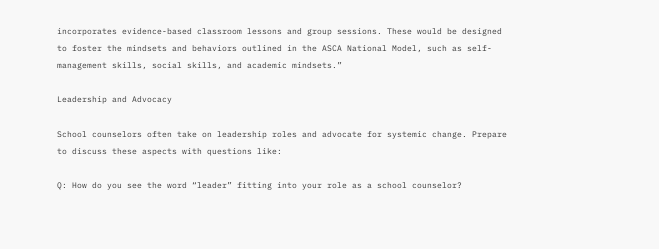incorporates evidence-based classroom lessons and group sessions. These would be designed to foster the mindsets and behaviors outlined in the ASCA National Model, such as self-management skills, social skills, and academic mindsets.”

Leadership and Advocacy

School counselors often take on leadership roles and advocate for systemic change. Prepare to discuss these aspects with questions like:

Q: How do you see the word “leader” fitting into your role as a school counselor?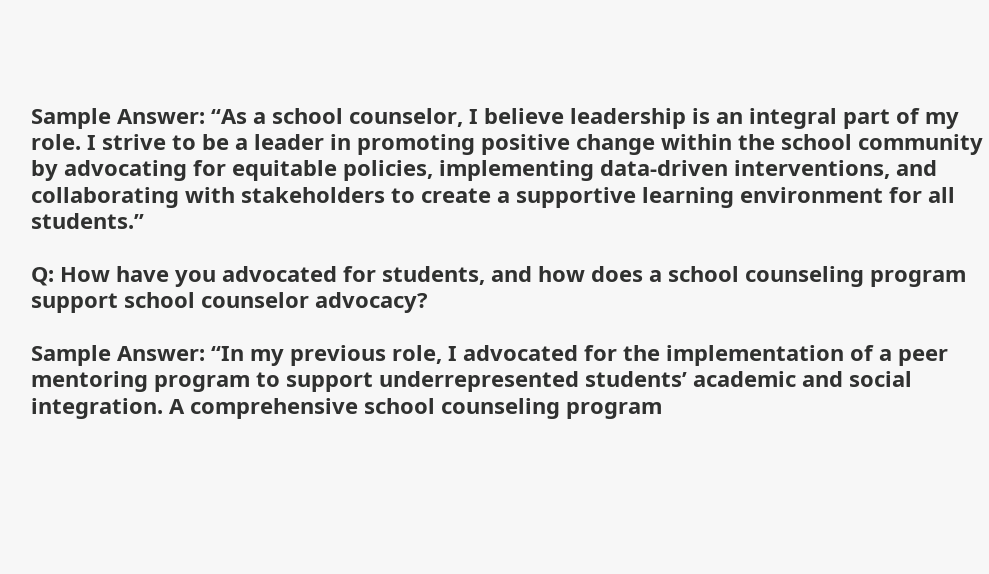Sample Answer: “As a school counselor, I believe leadership is an integral part of my role. I strive to be a leader in promoting positive change within the school community by advocating for equitable policies, implementing data-driven interventions, and collaborating with stakeholders to create a supportive learning environment for all students.”

Q: How have you advocated for students, and how does a school counseling program support school counselor advocacy?

Sample Answer: “In my previous role, I advocated for the implementation of a peer mentoring program to support underrepresented students’ academic and social integration. A comprehensive school counseling program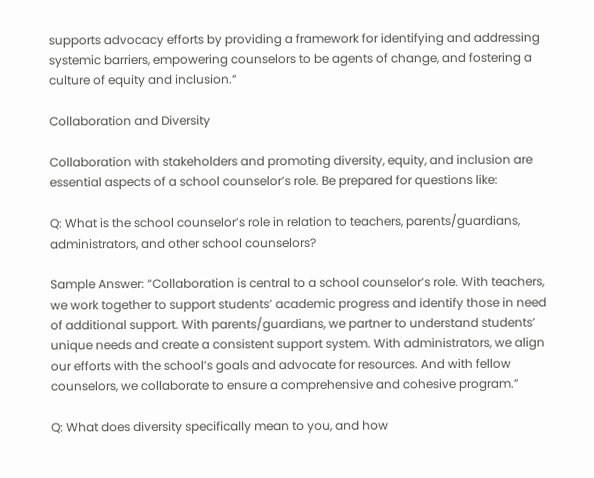supports advocacy efforts by providing a framework for identifying and addressing systemic barriers, empowering counselors to be agents of change, and fostering a culture of equity and inclusion.”

Collaboration and Diversity

Collaboration with stakeholders and promoting diversity, equity, and inclusion are essential aspects of a school counselor’s role. Be prepared for questions like:

Q: What is the school counselor’s role in relation to teachers, parents/guardians, administrators, and other school counselors?

Sample Answer: “Collaboration is central to a school counselor’s role. With teachers, we work together to support students’ academic progress and identify those in need of additional support. With parents/guardians, we partner to understand students’ unique needs and create a consistent support system. With administrators, we align our efforts with the school’s goals and advocate for resources. And with fellow counselors, we collaborate to ensure a comprehensive and cohesive program.”

Q: What does diversity specifically mean to you, and how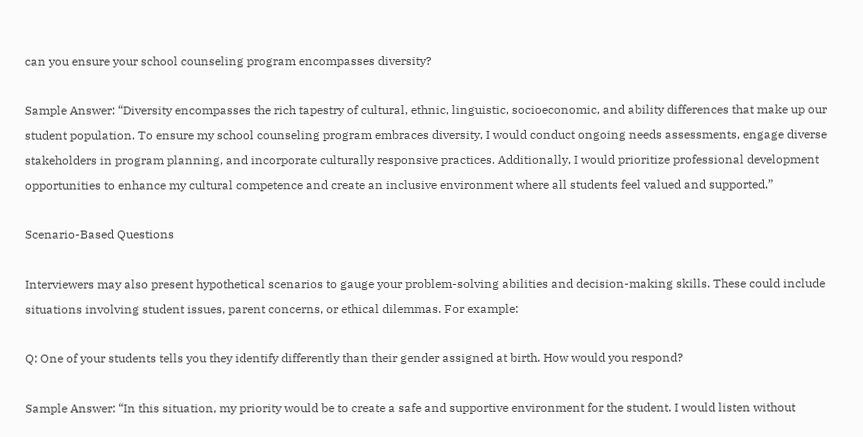can you ensure your school counseling program encompasses diversity?

Sample Answer: “Diversity encompasses the rich tapestry of cultural, ethnic, linguistic, socioeconomic, and ability differences that make up our student population. To ensure my school counseling program embraces diversity, I would conduct ongoing needs assessments, engage diverse stakeholders in program planning, and incorporate culturally responsive practices. Additionally, I would prioritize professional development opportunities to enhance my cultural competence and create an inclusive environment where all students feel valued and supported.”

Scenario-Based Questions

Interviewers may also present hypothetical scenarios to gauge your problem-solving abilities and decision-making skills. These could include situations involving student issues, parent concerns, or ethical dilemmas. For example:

Q: One of your students tells you they identify differently than their gender assigned at birth. How would you respond?

Sample Answer: “In this situation, my priority would be to create a safe and supportive environment for the student. I would listen without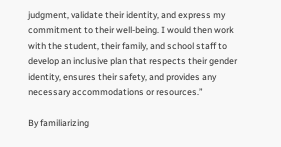judgment, validate their identity, and express my commitment to their well-being. I would then work with the student, their family, and school staff to develop an inclusive plan that respects their gender identity, ensures their safety, and provides any necessary accommodations or resources.”

By familiarizing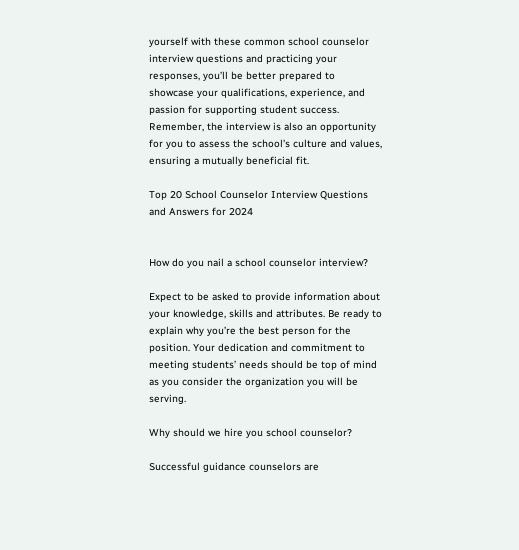yourself with these common school counselor interview questions and practicing your responses, you’ll be better prepared to showcase your qualifications, experience, and passion for supporting student success. Remember, the interview is also an opportunity for you to assess the school’s culture and values, ensuring a mutually beneficial fit.

Top 20 School Counselor Interview Questions and Answers for 2024


How do you nail a school counselor interview?

Expect to be asked to provide information about your knowledge, skills and attributes. Be ready to explain why you’re the best person for the position. Your dedication and commitment to meeting students’ needs should be top of mind as you consider the organization you will be serving.

Why should we hire you school counselor?

Successful guidance counselors are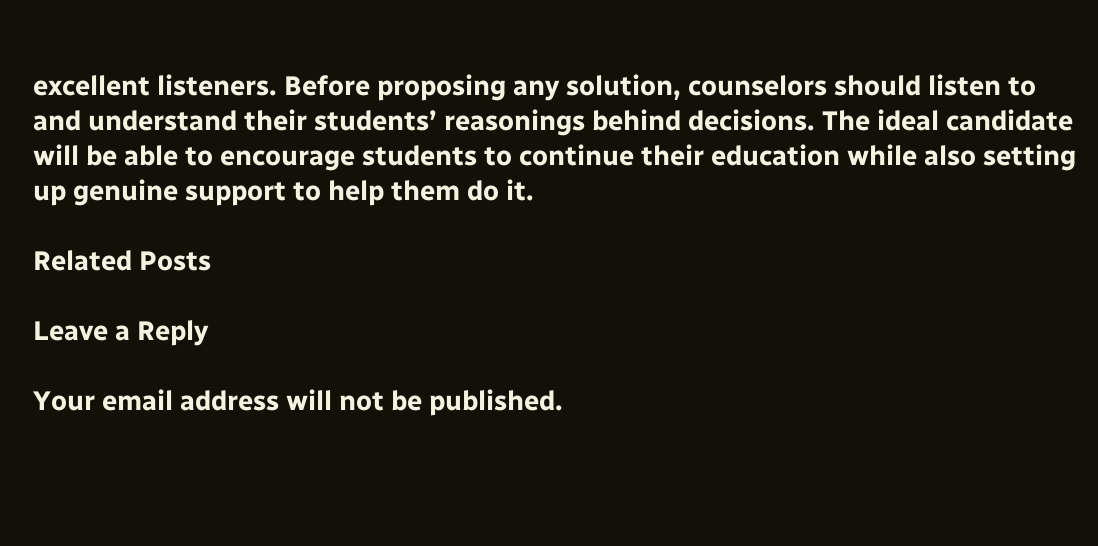excellent listeners. Before proposing any solution, counselors should listen to and understand their students’ reasonings behind decisions. The ideal candidate will be able to encourage students to continue their education while also setting up genuine support to help them do it.

Related Posts

Leave a Reply

Your email address will not be published.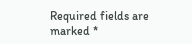Required fields are marked *